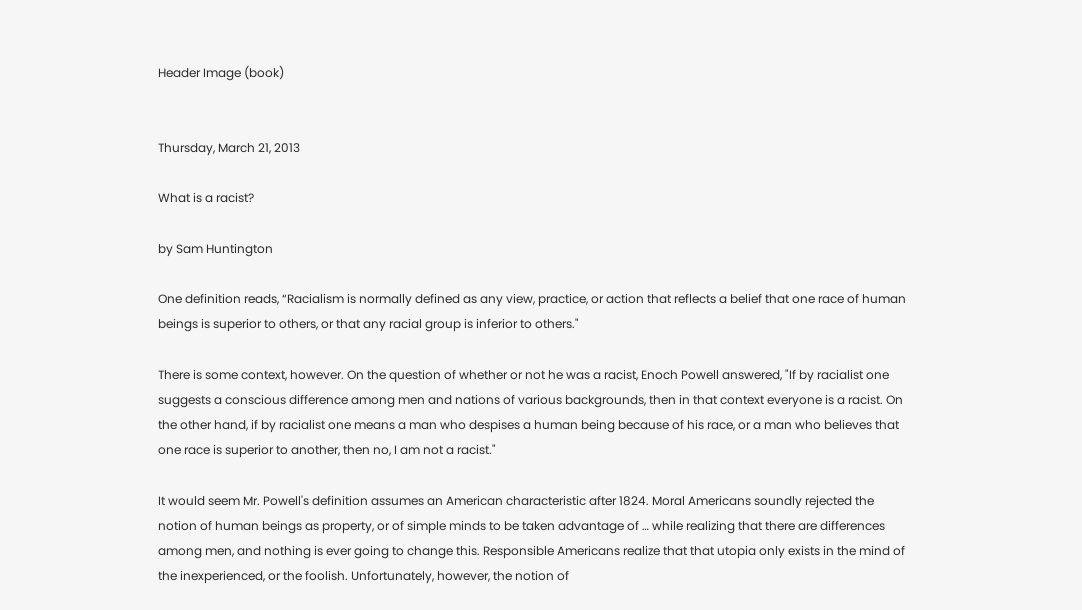Header Image (book)


Thursday, March 21, 2013

What is a racist?

by Sam Huntington

One definition reads, “Racialism is normally defined as any view, practice, or action that reflects a belief that one race of human beings is superior to others, or that any racial group is inferior to others."

There is some context, however. On the question of whether or not he was a racist, Enoch Powell answered, "If by racialist one suggests a conscious difference among men and nations of various backgrounds, then in that context everyone is a racist. On the other hand, if by racialist one means a man who despises a human being because of his race, or a man who believes that one race is superior to another, then no, I am not a racist."

It would seem Mr. Powell's definition assumes an American characteristic after 1824. Moral Americans soundly rejected the notion of human beings as property, or of simple minds to be taken advantage of … while realizing that there are differences among men, and nothing is ever going to change this. Responsible Americans realize that that utopia only exists in the mind of the inexperienced, or the foolish. Unfortunately, however, the notion of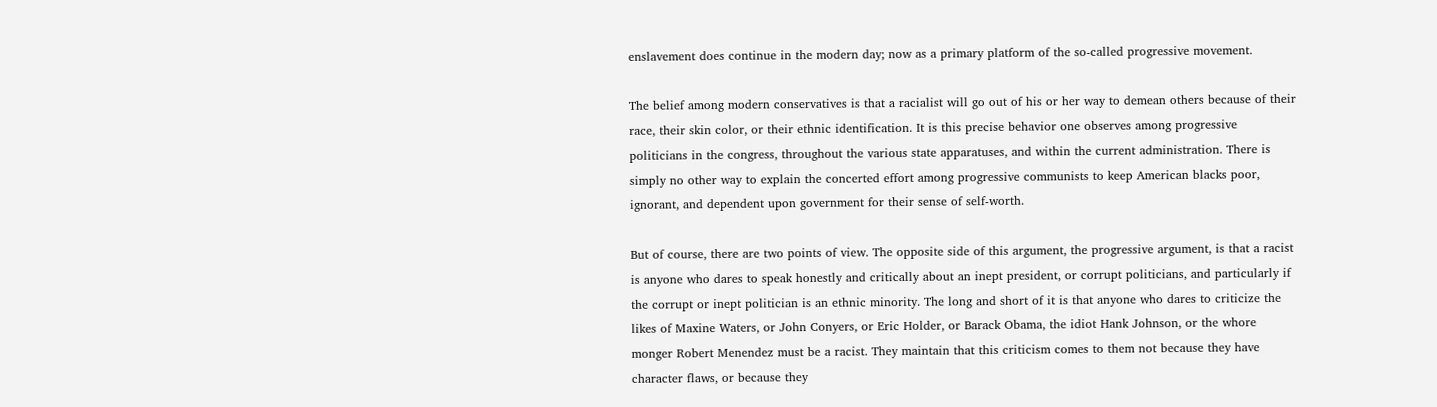enslavement does continue in the modern day; now as a primary platform of the so-called progressive movement.

The belief among modern conservatives is that a racialist will go out of his or her way to demean others because of their race, their skin color, or their ethnic identification. It is this precise behavior one observes among progressive politicians in the congress, throughout the various state apparatuses, and within the current administration. There is simply no other way to explain the concerted effort among progressive communists to keep American blacks poor, ignorant, and dependent upon government for their sense of self-worth.

But of course, there are two points of view. The opposite side of this argument, the progressive argument, is that a racist is anyone who dares to speak honestly and critically about an inept president, or corrupt politicians, and particularly if the corrupt or inept politician is an ethnic minority. The long and short of it is that anyone who dares to criticize the likes of Maxine Waters, or John Conyers, or Eric Holder, or Barack Obama, the idiot Hank Johnson, or the whore monger Robert Menendez must be a racist. They maintain that this criticism comes to them not because they have character flaws, or because they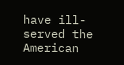have ill-served the American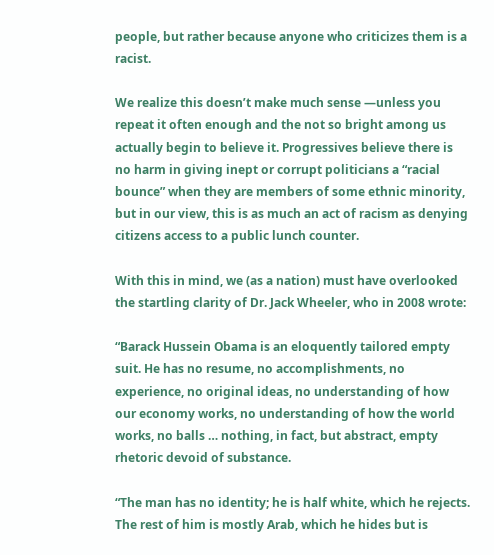people, but rather because anyone who criticizes them is a racist.

We realize this doesn’t make much sense —unless you repeat it often enough and the not so bright among us actually begin to believe it. Progressives believe there is no harm in giving inept or corrupt politicians a “racial bounce” when they are members of some ethnic minority, but in our view, this is as much an act of racism as denying citizens access to a public lunch counter.

With this in mind, we (as a nation) must have overlooked the startling clarity of Dr. Jack Wheeler, who in 2008 wrote:

“Barack Hussein Obama is an eloquently tailored empty suit. He has no resume, no accomplishments, no experience, no original ideas, no understanding of how our economy works, no understanding of how the world works, no balls … nothing, in fact, but abstract, empty rhetoric devoid of substance.

“The man has no identity; he is half white, which he rejects. The rest of him is mostly Arab, which he hides but is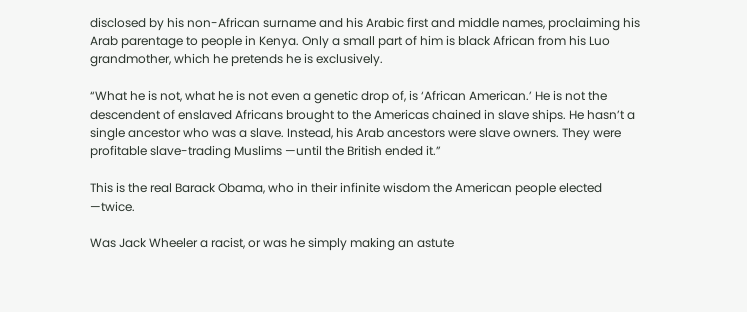disclosed by his non-African surname and his Arabic first and middle names, proclaiming his Arab parentage to people in Kenya. Only a small part of him is black African from his Luo grandmother, which he pretends he is exclusively.

“What he is not, what he is not even a genetic drop of, is ‘African American.’ He is not the descendent of enslaved Africans brought to the Americas chained in slave ships. He hasn’t a single ancestor who was a slave. Instead, his Arab ancestors were slave owners. They were profitable slave-trading Muslims —until the British ended it.”

This is the real Barack Obama, who in their infinite wisdom the American people elected —twice.

Was Jack Wheeler a racist, or was he simply making an astute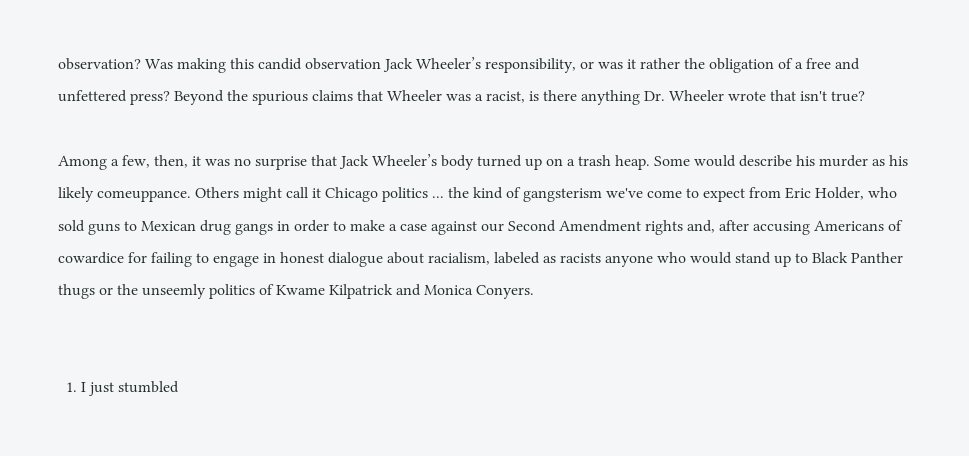observation? Was making this candid observation Jack Wheeler’s responsibility, or was it rather the obligation of a free and unfettered press? Beyond the spurious claims that Wheeler was a racist, is there anything Dr. Wheeler wrote that isn't true?

Among a few, then, it was no surprise that Jack Wheeler’s body turned up on a trash heap. Some would describe his murder as his likely comeuppance. Others might call it Chicago politics ... the kind of gangsterism we've come to expect from Eric Holder, who sold guns to Mexican drug gangs in order to make a case against our Second Amendment rights and, after accusing Americans of cowardice for failing to engage in honest dialogue about racialism, labeled as racists anyone who would stand up to Black Panther thugs or the unseemly politics of Kwame Kilpatrick and Monica Conyers.


  1. I just stumbled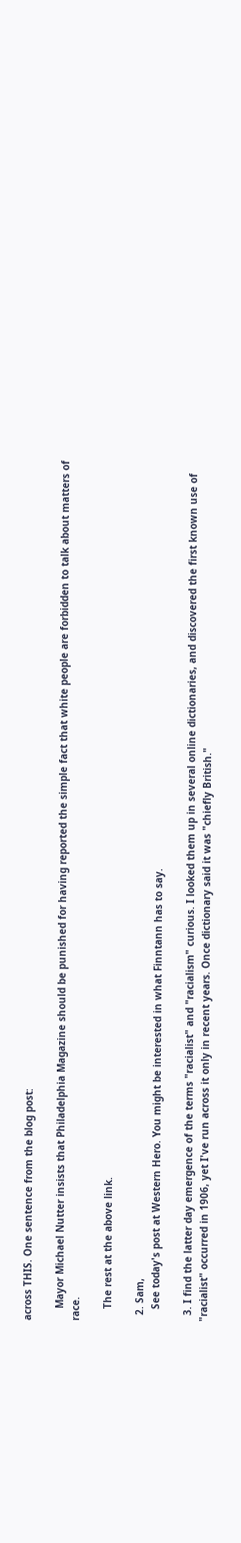across THIS. One sentence from the blog post:

    Mayor Michael Nutter insists that Philadelphia Magazine should be punished for having reported the simple fact that white people are forbidden to talk about matters of race.

    The rest at the above link.

  2. Sam,
    See today's post at Western Hero. You might be interested in what Finntann has to say.

  3. I find the latter day emergence of the terms "racialist" and "racialism" curious. I looked them up in several online dictionaries, and discovered the first known use of "racialist" occurred in 1906, yet I've run across it only in recent years. Once dictionary said it was "chiefly British."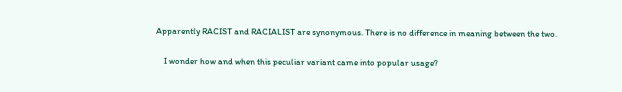Apparently RACIST and RACIALIST are synonymous. There is no difference in meaning between the two.

    I wonder how and when this peculiar variant came into popular usage?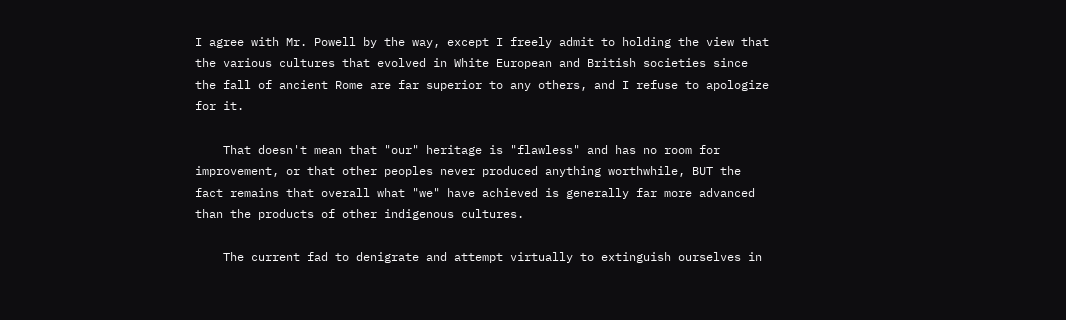I agree with Mr. Powell by the way, except I freely admit to holding the view that the various cultures that evolved in White European and British societies since the fall of ancient Rome are far superior to any others, and I refuse to apologize for it.

    That doesn't mean that "our" heritage is "flawless" and has no room for improvement, or that other peoples never produced anything worthwhile, BUT the fact remains that overall what "we" have achieved is generally far more advanced than the products of other indigenous cultures.

    The current fad to denigrate and attempt virtually to extinguish ourselves in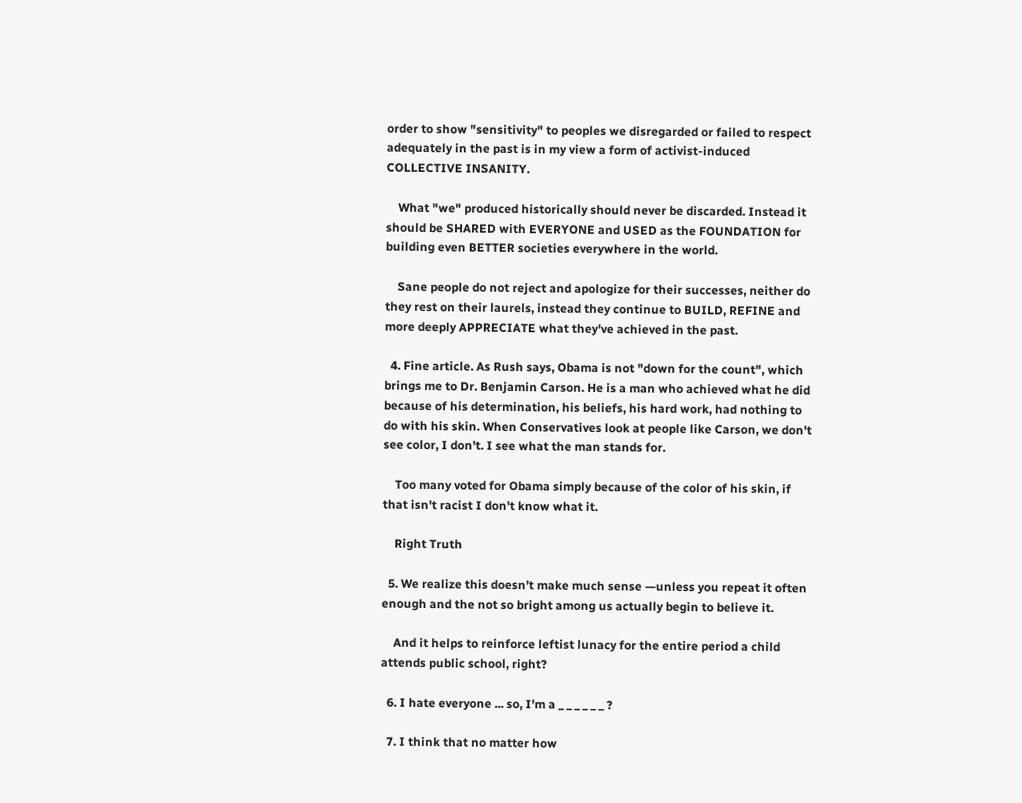order to show "sensitivity" to peoples we disregarded or failed to respect adequately in the past is in my view a form of activist-induced COLLECTIVE INSANITY.

    What "we" produced historically should never be discarded. Instead it should be SHARED with EVERYONE and USED as the FOUNDATION for building even BETTER societies everywhere in the world.

    Sane people do not reject and apologize for their successes, neither do they rest on their laurels, instead they continue to BUILD, REFINE and more deeply APPRECIATE what they've achieved in the past.

  4. Fine article. As Rush says, Obama is not "down for the count", which brings me to Dr. Benjamin Carson. He is a man who achieved what he did because of his determination, his beliefs, his hard work, had nothing to do with his skin. When Conservatives look at people like Carson, we don't see color, I don't. I see what the man stands for.

    Too many voted for Obama simply because of the color of his skin, if that isn't racist I don't know what it.

    Right Truth

  5. We realize this doesn’t make much sense —unless you repeat it often enough and the not so bright among us actually begin to believe it.

    And it helps to reinforce leftist lunacy for the entire period a child attends public school, right?

  6. I hate everyone ... so, I'm a _ _ _ _ _ _ ?

  7. I think that no matter how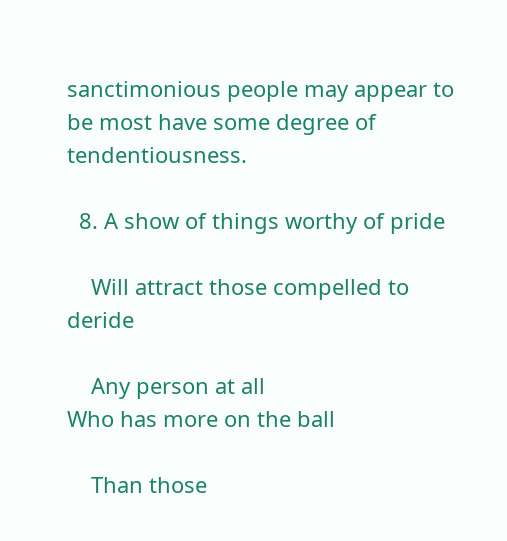sanctimonious people may appear to be most have some degree of tendentiousness.

  8. A show of things worthy of pride

    Will attract those compelled to deride

    Any person at all
Who has more on the ball

    Than those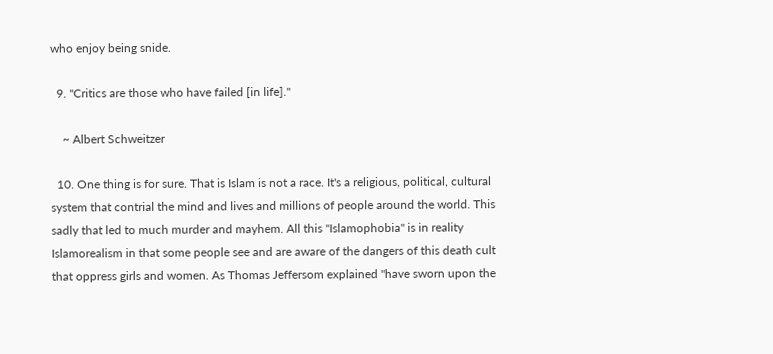who enjoy being snide.

  9. "Critics are those who have failed [in life]."

    ~ Albert Schweitzer

  10. One thing is for sure. That is Islam is not a race. It's a religious, political, cultural system that contrial the mind and lives and millions of people around the world. This sadly that led to much murder and mayhem. All this "Islamophobia" is in reality Islamorealism in that some people see and are aware of the dangers of this death cult that oppress girls and women. As Thomas Jeffersom explained "have sworn upon the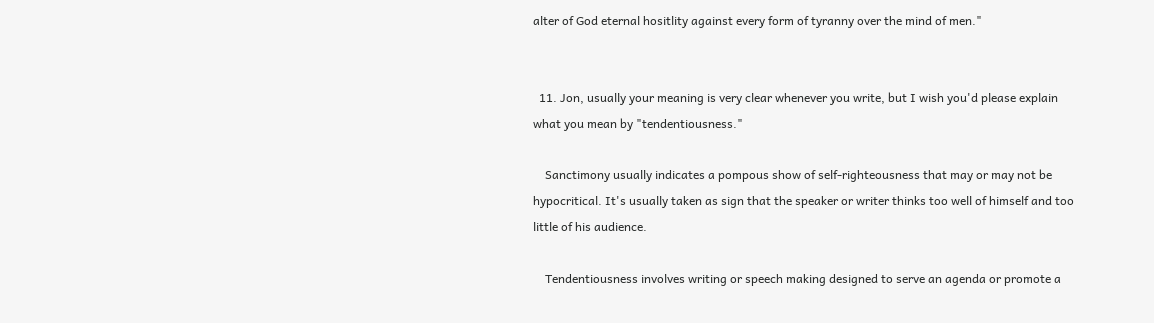alter of God eternal hositlity against every form of tyranny over the mind of men."


  11. Jon, usually your meaning is very clear whenever you write, but I wish you'd please explain what you mean by "tendentiousness."

    Sanctimony usually indicates a pompous show of self-righteousness that may or may not be hypocritical. It's usually taken as sign that the speaker or writer thinks too well of himself and too little of his audience.

    Tendentiousness involves writing or speech making designed to serve an agenda or promote a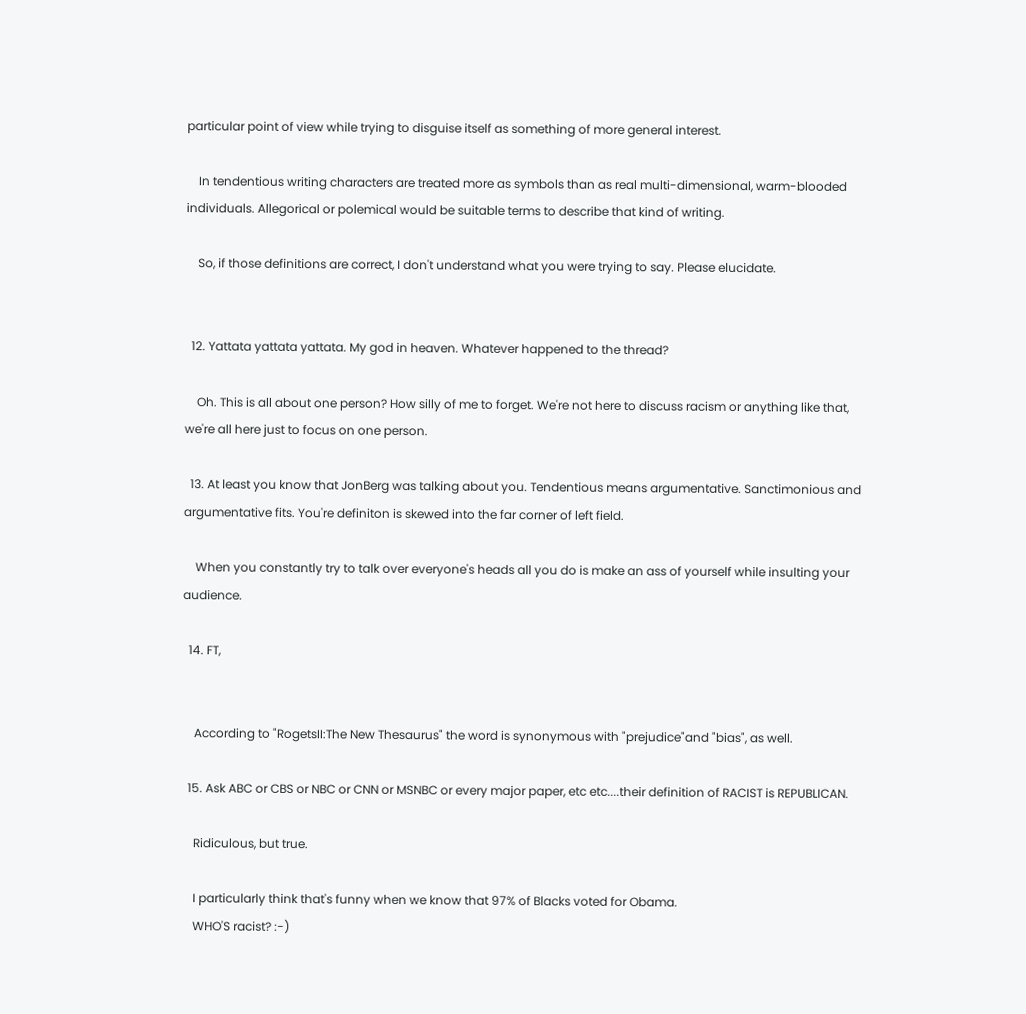particular point of view while trying to disguise itself as something of more general interest.

    In tendentious writing characters are treated more as symbols than as real multi-dimensional, warm-blooded individuals. Allegorical or polemical would be suitable terms to describe that kind of writing.

    So, if those definitions are correct, I don't understand what you were trying to say. Please elucidate.


  12. Yattata yattata yattata. My god in heaven. Whatever happened to the thread?

    Oh. This is all about one person? How silly of me to forget. We're not here to discuss racism or anything like that, we're all here just to focus on one person.

  13. At least you know that JonBerg was talking about you. Tendentious means argumentative. Sanctimonious and argumentative fits. You're definiton is skewed into the far corner of left field.

    When you constantly try to talk over everyone's heads all you do is make an ass of yourself while insulting your audience.

  14. FT,


    According to "RogetsII:The New Thesaurus" the word is synonymous with "prejudice"and "bias", as well.

  15. Ask ABC or CBS or NBC or CNN or MSNBC or every major paper, etc etc....their definition of RACIST is REPUBLICAN.

    Ridiculous, but true.

    I particularly think that's funny when we know that 97% of Blacks voted for Obama.
    WHO'S racist? :-)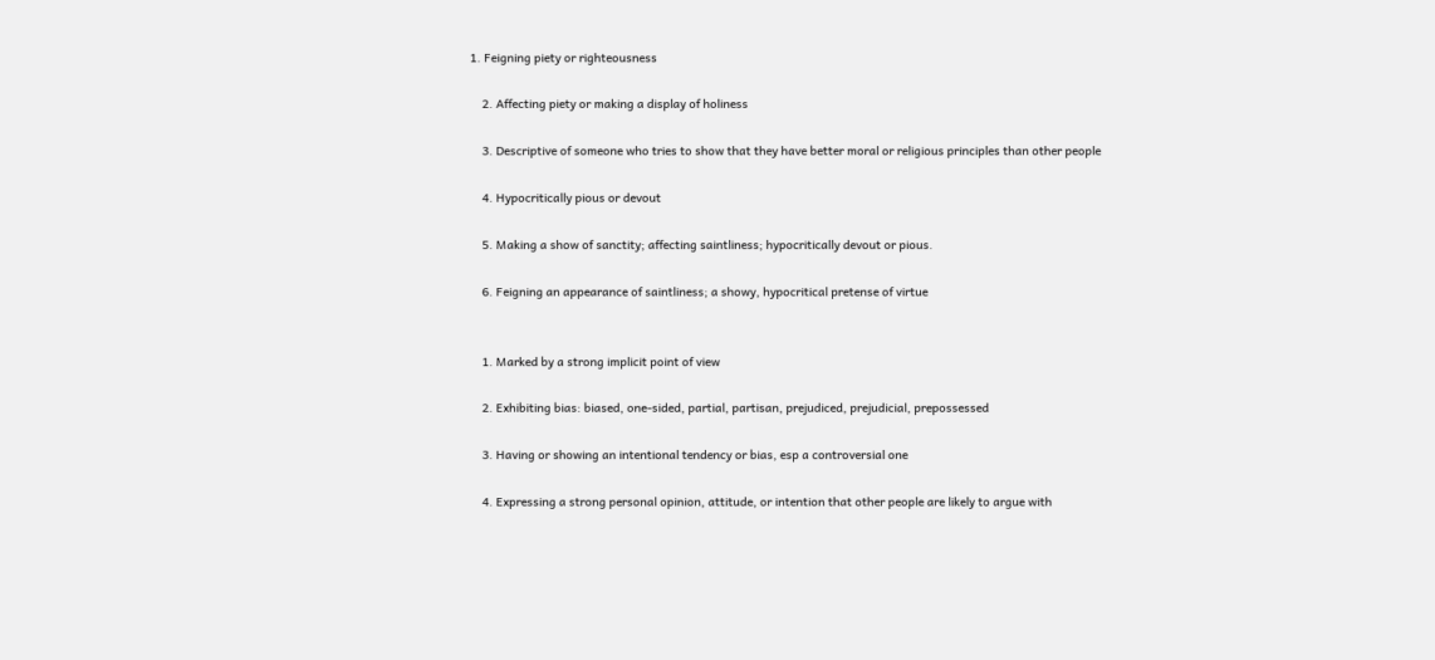1. Feigning piety or righteousness

    2. Affecting piety or making a display of holiness

    3. Descriptive of someone who tries to show that they have better moral or religious principles than other people

    4. Hypocritically pious or devout

    5. Making a show of sanctity; affecting saintliness; hypocritically devout or pious.

    6. Feigning an appearance of saintliness; a showy, hypocritical pretense of virtue


    1. Marked by a strong implicit point of view

    2. Exhibiting bias: biased, one-sided, partial, partisan, prejudiced, prejudicial, prepossessed

    3. Having or showing an intentional tendency or bias, esp a controversial one

    4. Expressing a strong personal opinion, attitude, or intention that other people are likely to argue with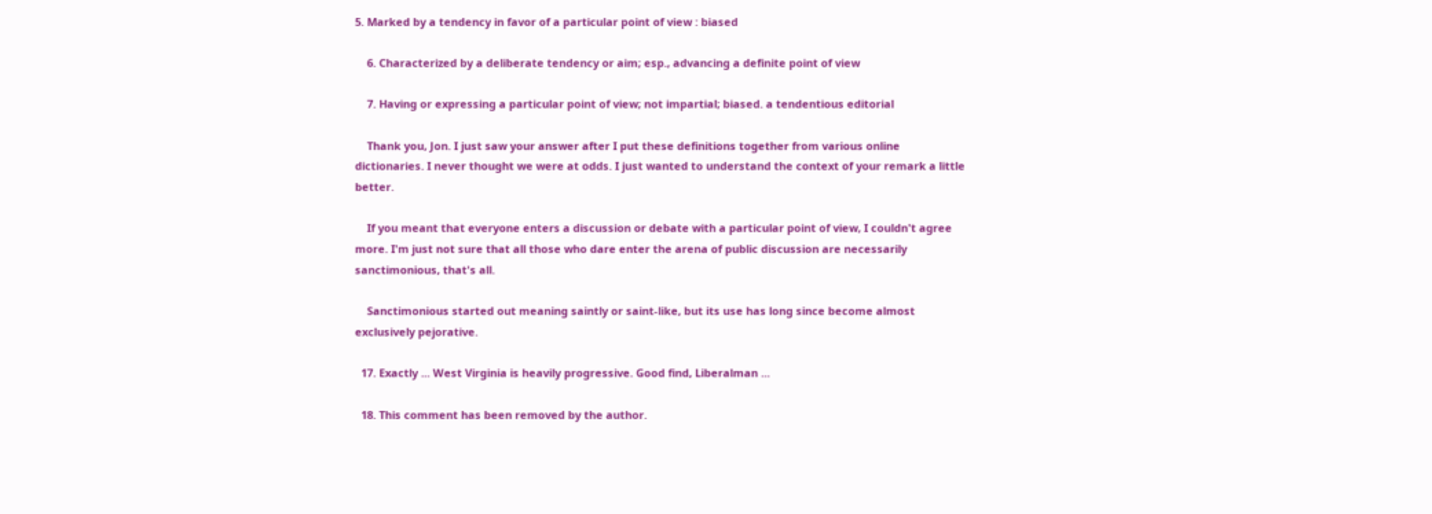5. Marked by a tendency in favor of a particular point of view : biased

    6. Characterized by a deliberate tendency or aim; esp., advancing a definite point of view

    7. Having or expressing a particular point of view; not impartial; biased. a tendentious editorial

    Thank you, Jon. I just saw your answer after I put these definitions together from various online dictionaries. I never thought we were at odds. I just wanted to understand the context of your remark a little better.

    If you meant that everyone enters a discussion or debate with a particular point of view, I couldn't agree more. I'm just not sure that all those who dare enter the arena of public discussion are necessarily sanctimonious, that's all.

    Sanctimonious started out meaning saintly or saint-like, but its use has long since become almost exclusively pejorative.

  17. Exactly ... West Virginia is heavily progressive. Good find, Liberalman ...

  18. This comment has been removed by the author.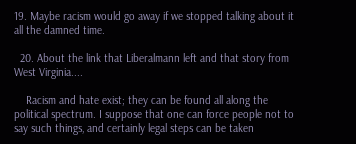19. Maybe racism would go away if we stopped talking about it all the damned time.

  20. About the link that Liberalmann left and that story from West Virginia....

    Racism and hate exist; they can be found all along the political spectrum. I suppose that one can force people not to say such things, and certainly legal steps can be taken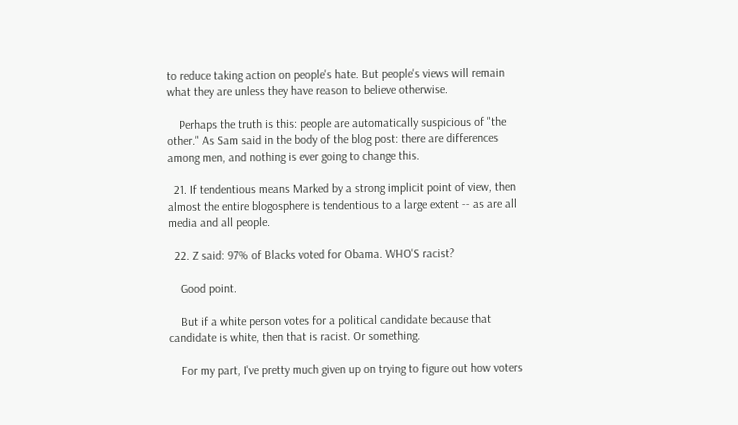to reduce taking action on people's hate. But people's views will remain what they are unless they have reason to believe otherwise.

    Perhaps the truth is this: people are automatically suspicious of "the other." As Sam said in the body of the blog post: there are differences among men, and nothing is ever going to change this.

  21. If tendentious means Marked by a strong implicit point of view, then almost the entire blogosphere is tendentious to a large extent -- as are all media and all people.

  22. Z said: 97% of Blacks voted for Obama. WHO'S racist?

    Good point.

    But if a white person votes for a political candidate because that candidate is white, then that is racist. Or something.

    For my part, I've pretty much given up on trying to figure out how voters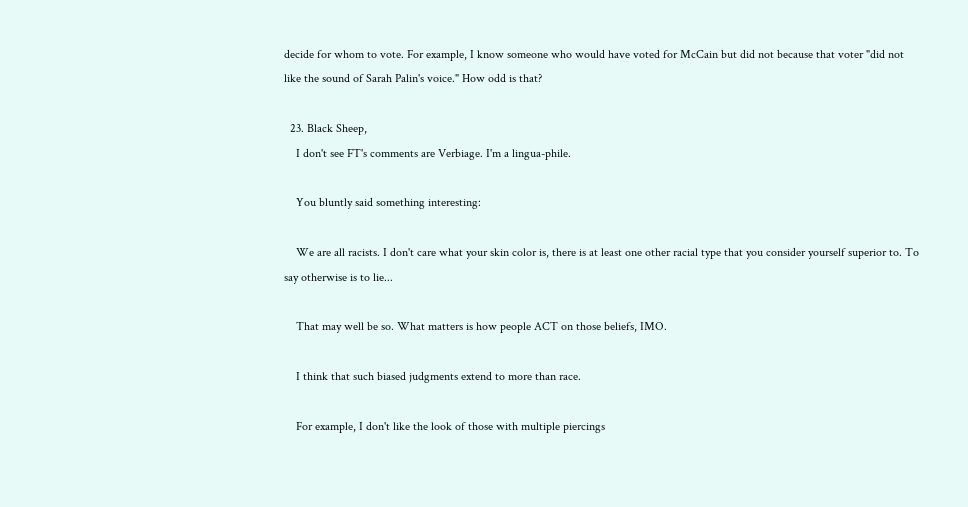decide for whom to vote. For example, I know someone who would have voted for McCain but did not because that voter "did not like the sound of Sarah Palin's voice." How odd is that?

  23. Black Sheep,
    I don't see FT's comments are Verbiage. I'm a lingua-phile.

    You bluntly said something interesting:

    We are all racists. I don't care what your skin color is, there is at least one other racial type that you consider yourself superior to. To say otherwise is to lie...

    That may well be so. What matters is how people ACT on those beliefs, IMO.

    I think that such biased judgments extend to more than race.

    For example, I don't like the look of those with multiple piercings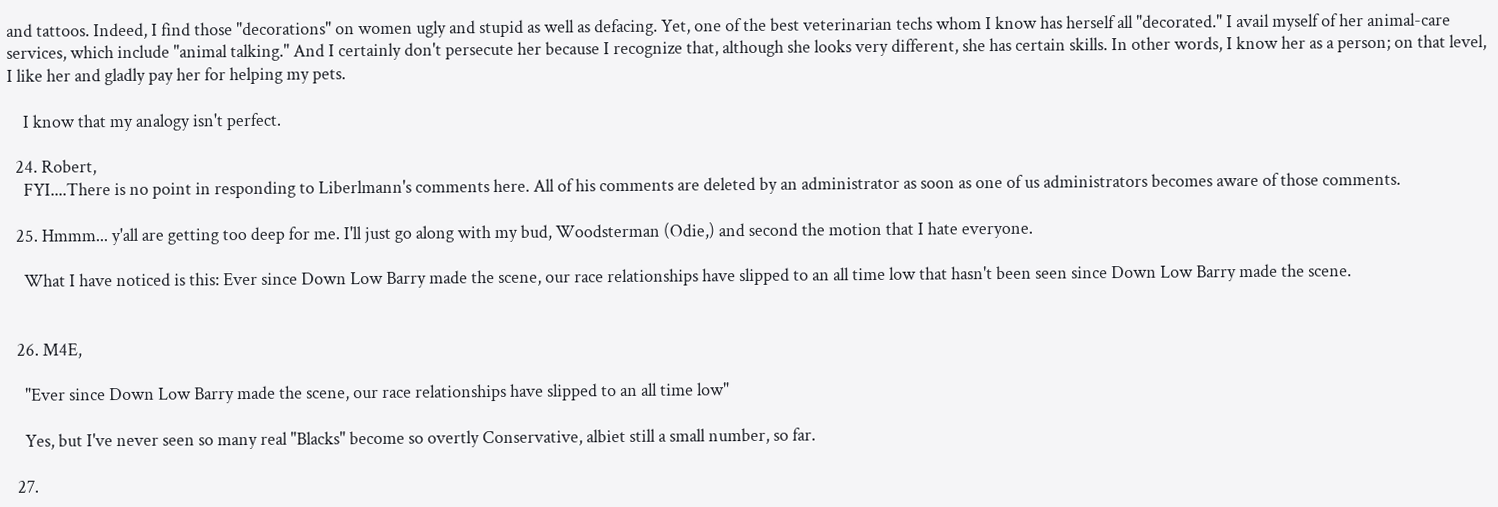and tattoos. Indeed, I find those "decorations" on women ugly and stupid as well as defacing. Yet, one of the best veterinarian techs whom I know has herself all "decorated." I avail myself of her animal-care services, which include "animal talking." And I certainly don't persecute her because I recognize that, although she looks very different, she has certain skills. In other words, I know her as a person; on that level, I like her and gladly pay her for helping my pets.

    I know that my analogy isn't perfect.

  24. Robert,
    FYI....There is no point in responding to Liberlmann's comments here. All of his comments are deleted by an administrator as soon as one of us administrators becomes aware of those comments.

  25. Hmmm... y'all are getting too deep for me. I'll just go along with my bud, Woodsterman (Odie,) and second the motion that I hate everyone.

    What I have noticed is this: Ever since Down Low Barry made the scene, our race relationships have slipped to an all time low that hasn't been seen since Down Low Barry made the scene.


  26. M4E,

    "Ever since Down Low Barry made the scene, our race relationships have slipped to an all time low"

    Yes, but I've never seen so many real "Blacks" become so overtly Conservative, albiet still a small number, so far.

  27.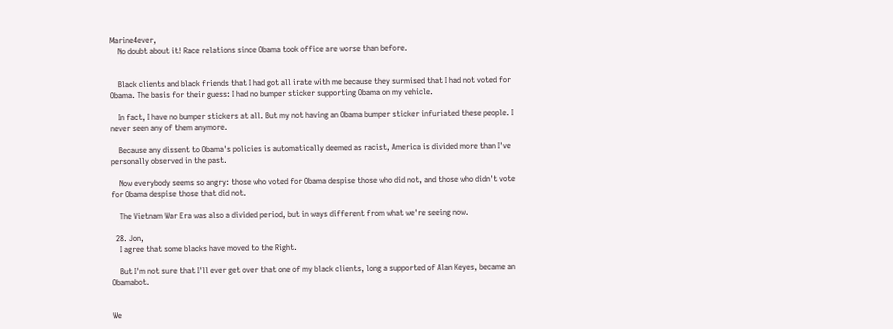Marine4ever,
    No doubt about it! Race relations since Obama took office are worse than before.


    Black clients and black friends that I had got all irate with me because they surmised that I had not voted for Obama. The basis for their guess: I had no bumper sticker supporting Obama on my vehicle.

    In fact, I have no bumper stickers at all. But my not having an Obama bumper sticker infuriated these people. I never seen any of them anymore.

    Because any dissent to Obama's policies is automatically deemed as racist, America is divided more than I've personally observed in the past.

    Now everybody seems so angry: those who voted for Obama despise those who did not, and those who didn't vote for Obama despise those that did not.

    The Vietnam War Era was also a divided period, but in ways different from what we're seeing now.

  28. Jon,
    I agree that some blacks have moved to the Right.

    But I'm not sure that I'll ever get over that one of my black clients, long a supported of Alan Keyes, became an Obamabot.


We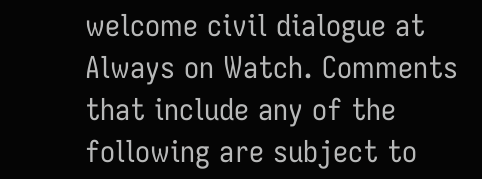welcome civil dialogue at Always on Watch. Comments that include any of the following are subject to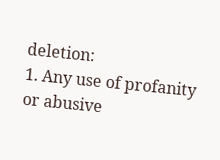deletion:
1. Any use of profanity or abusive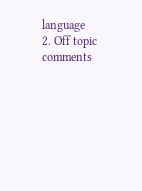language
2. Off topic comments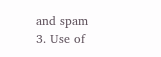and spam
3. Use of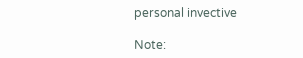personal invective

Note: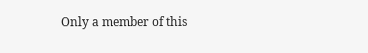Only a member of this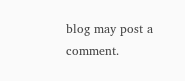blog may post a comment.